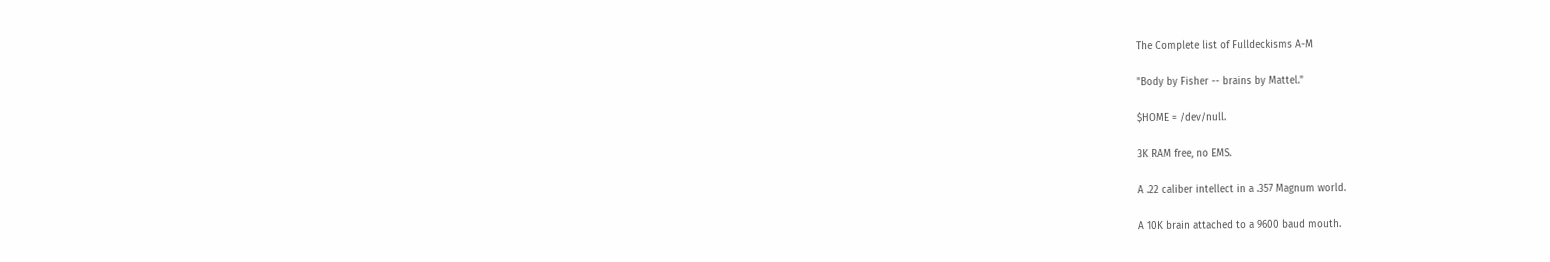The Complete list of Fulldeckisms A-M

"Body by Fisher -- brains by Mattel."

$HOME = /dev/null.

3K RAM free, no EMS.

A .22 caliber intellect in a .357 Magnum world.

A 10K brain attached to a 9600 baud mouth.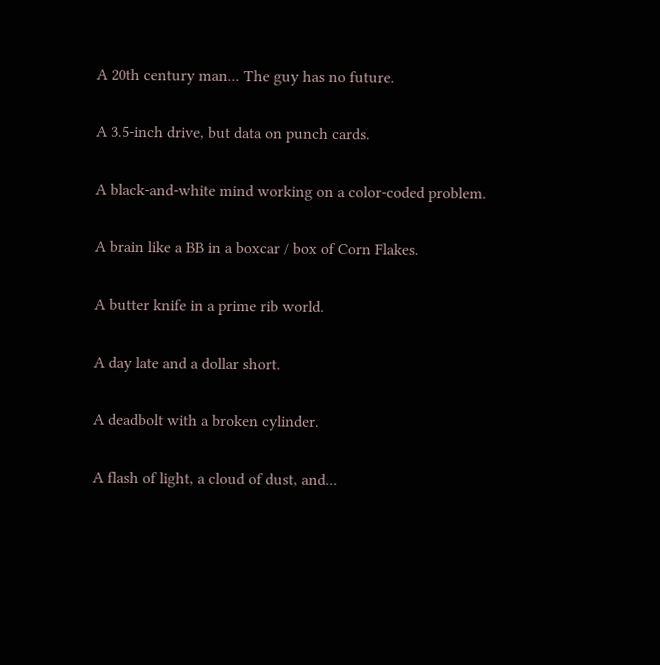A 20th century man... The guy has no future.

A 3.5-inch drive, but data on punch cards.

A black-and-white mind working on a color-coded problem.

A brain like a BB in a boxcar / box of Corn Flakes.

A butter knife in a prime rib world.

A day late and a dollar short.

A deadbolt with a broken cylinder.

A flash of light, a cloud of dust, and...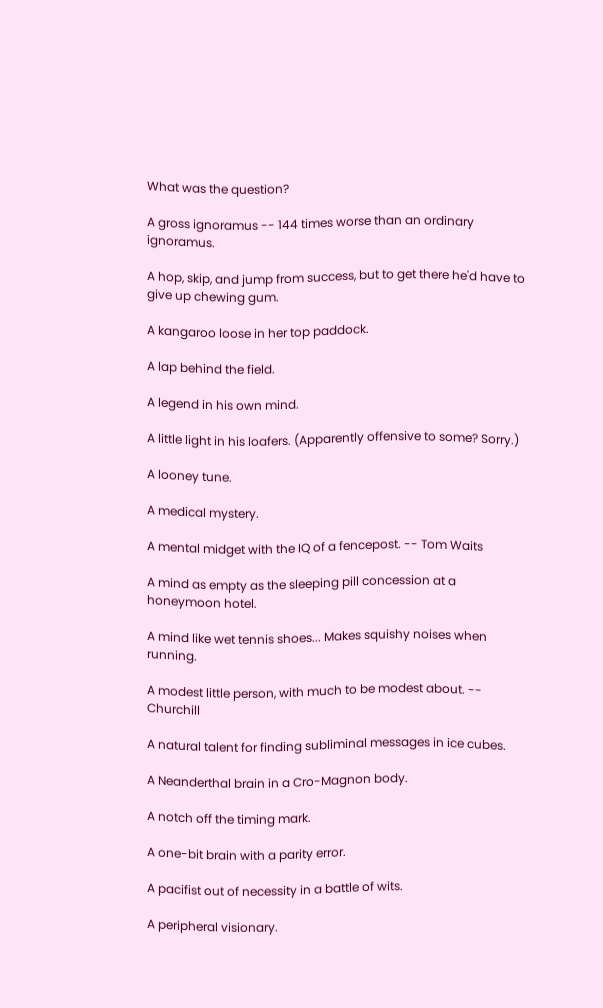What was the question?

A gross ignoramus -- 144 times worse than an ordinary ignoramus.

A hop, skip, and jump from success, but to get there he'd have to give up chewing gum.

A kangaroo loose in her top paddock.

A lap behind the field.

A legend in his own mind.

A little light in his loafers. (Apparently offensive to some? Sorry.)

A looney tune.

A medical mystery.

A mental midget with the IQ of a fencepost. -- Tom Waits

A mind as empty as the sleeping pill concession at a honeymoon hotel.

A mind like wet tennis shoes... Makes squishy noises when running.

A modest little person, with much to be modest about. -- Churchill

A natural talent for finding subliminal messages in ice cubes.

A Neanderthal brain in a Cro-Magnon body.

A notch off the timing mark.

A one-bit brain with a parity error.

A pacifist out of necessity in a battle of wits.

A peripheral visionary.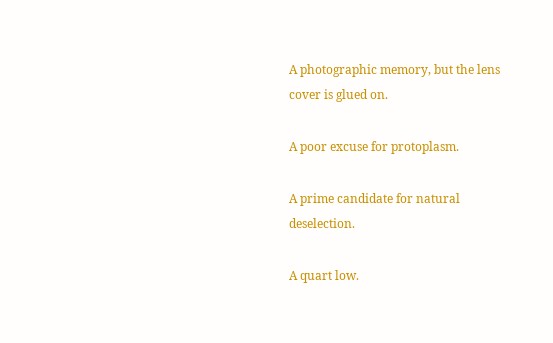A photographic memory, but the lens cover is glued on.

A poor excuse for protoplasm.

A prime candidate for natural deselection.

A quart low.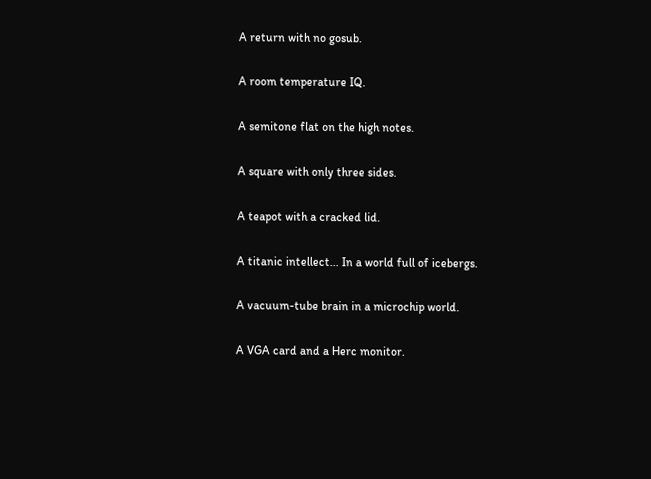A return with no gosub.

A room temperature IQ.

A semitone flat on the high notes.

A square with only three sides.

A teapot with a cracked lid.

A titanic intellect... In a world full of icebergs.

A vacuum-tube brain in a microchip world.

A VGA card and a Herc monitor.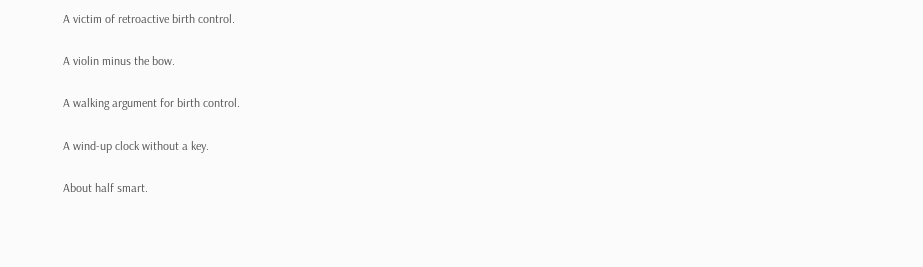A victim of retroactive birth control.

A violin minus the bow.

A walking argument for birth control.

A wind-up clock without a key.

About half smart.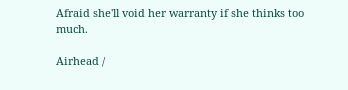Afraid she'll void her warranty if she thinks too much.

Airhead /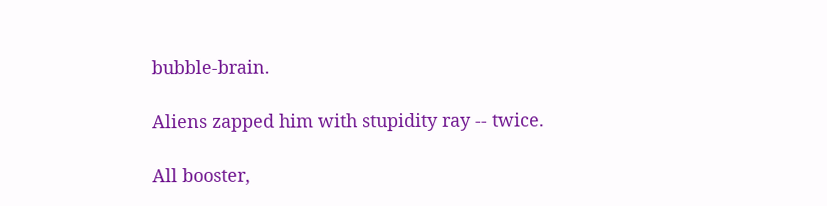bubble-brain.

Aliens zapped him with stupidity ray -- twice.

All booster,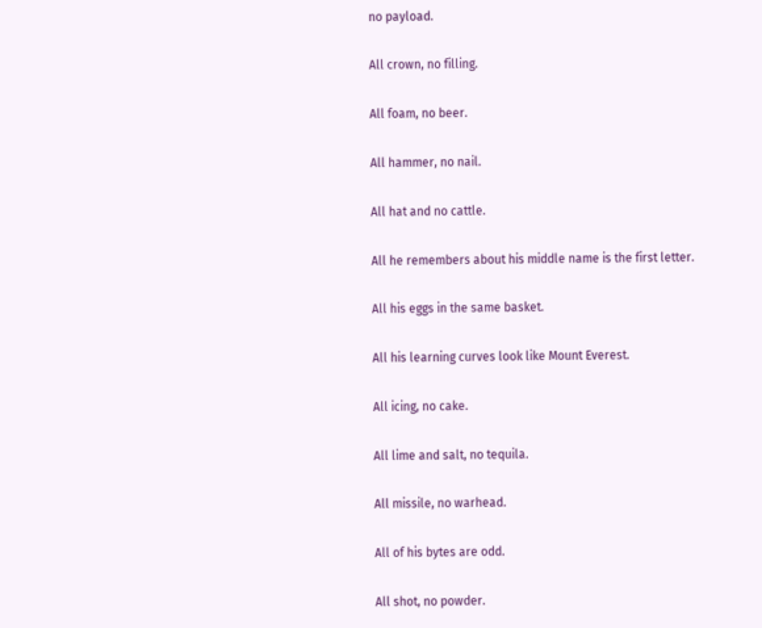no payload.

All crown, no filling.

All foam, no beer.

All hammer, no nail.

All hat and no cattle.

All he remembers about his middle name is the first letter.

All his eggs in the same basket.

All his learning curves look like Mount Everest.

All icing, no cake.

All lime and salt, no tequila.

All missile, no warhead.

All of his bytes are odd.

All shot, no powder.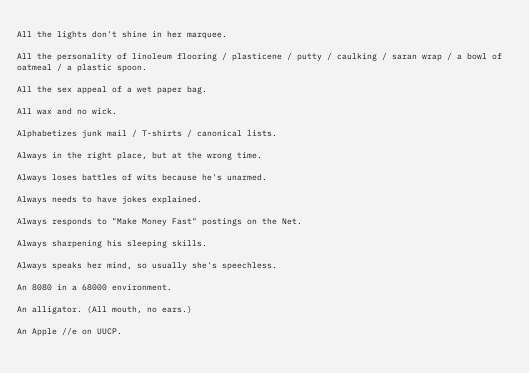All the lights don't shine in her marquee.

All the personality of linoleum flooring / plasticene / putty / caulking / saran wrap / a bowl of oatmeal / a plastic spoon.

All the sex appeal of a wet paper bag.

All wax and no wick.

Alphabetizes junk mail / T-shirts / canonical lists.

Always in the right place, but at the wrong time.

Always loses battles of wits because he's unarmed.

Always needs to have jokes explained.

Always responds to "Make Money Fast" postings on the Net.

Always sharpening his sleeping skills.

Always speaks her mind, so usually she's speechless.

An 8080 in a 68000 environment.

An alligator. (All mouth, no ears.)

An Apple //e on UUCP.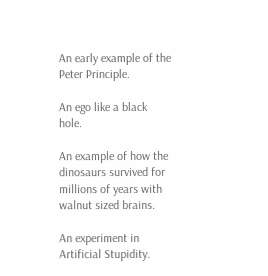An early example of the Peter Principle.

An ego like a black hole.

An example of how the dinosaurs survived for millions of years with walnut sized brains.

An experiment in Artificial Stupidity.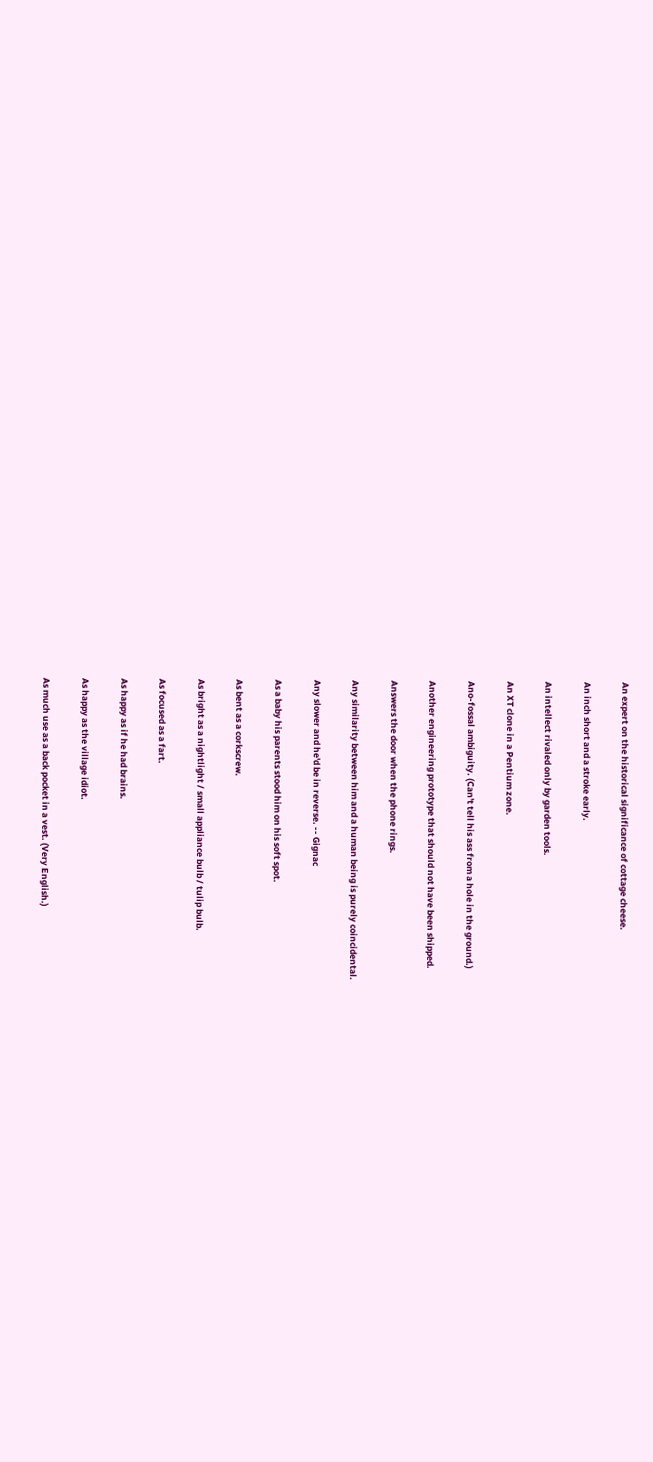An expert on the historical significance of cottage cheese.

An inch short and a stroke early.

An intellect rivaled only by garden tools.

An XT clone in a Pentium zone.

Ano-fossal ambiguity. (Can't tell his ass from a hole in the ground.)

Another engineering prototype that should not have been shipped.

Answers the door when the phone rings.

Any similarity between him and a human being is purely coincidental.

Any slower and he'd be in reverse. -- Gignac

As a baby his parents stood him on his soft spot.

As bent as a corkscrew.

As bright as a nightlight / small appliance bulb / tulip bulb.

As focused as a fart.

As happy as if he had brains.

As happy as the village idiot.

As much use as a back pocket in a vest. (Very English.)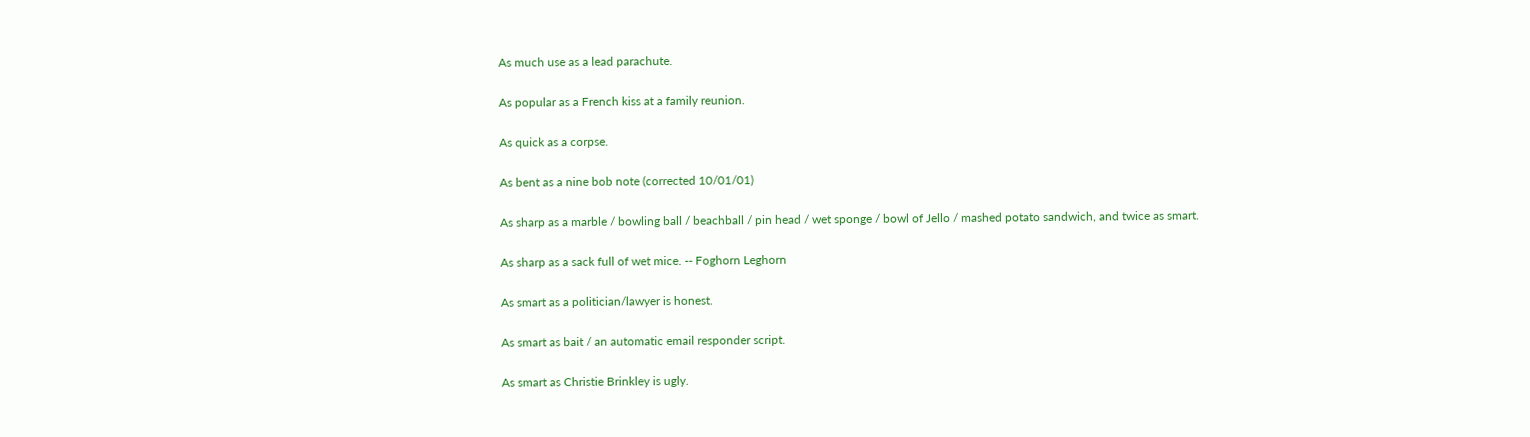As much use as a lead parachute.

As popular as a French kiss at a family reunion.

As quick as a corpse.

As bent as a nine bob note (corrected 10/01/01)

As sharp as a marble / bowling ball / beachball / pin head / wet sponge / bowl of Jello / mashed potato sandwich, and twice as smart.

As sharp as a sack full of wet mice. -- Foghorn Leghorn

As smart as a politician/lawyer is honest.

As smart as bait / an automatic email responder script.

As smart as Christie Brinkley is ugly.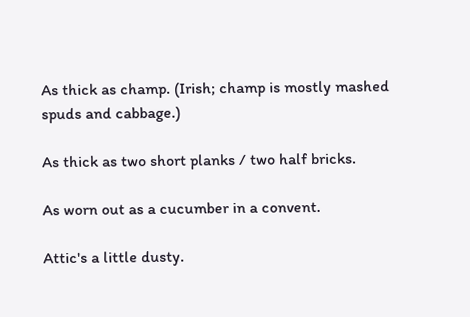As thick as champ. (Irish; champ is mostly mashed spuds and cabbage.)

As thick as two short planks / two half bricks.

As worn out as a cucumber in a convent.

Attic's a little dusty.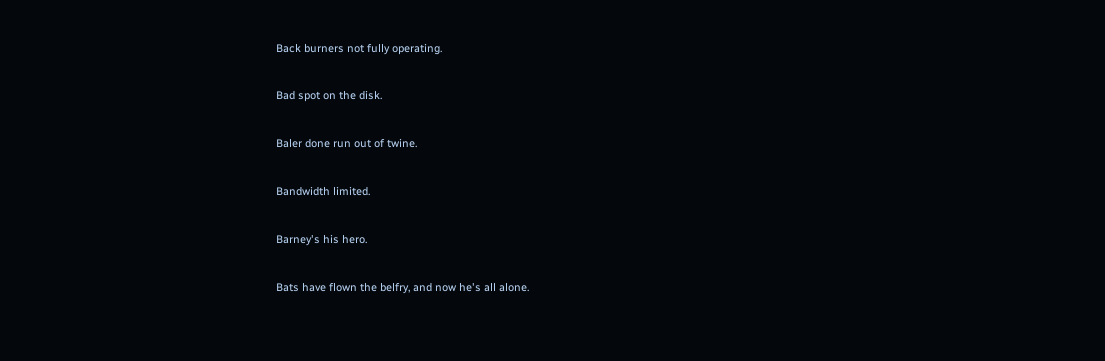Back burners not fully operating.

Bad spot on the disk.

Baler done run out of twine.

Bandwidth limited.

Barney's his hero.

Bats have flown the belfry, and now he's all alone.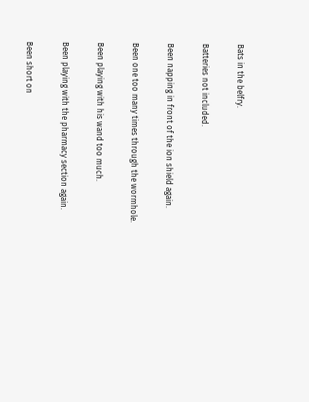Bats in the belfry.

Batteries not included.

Been napping in front of the ion shield again.

Been one too many times through the wormhole.

Been playing with his wand too much.

Been playing with the pharmacy section again.

Been short on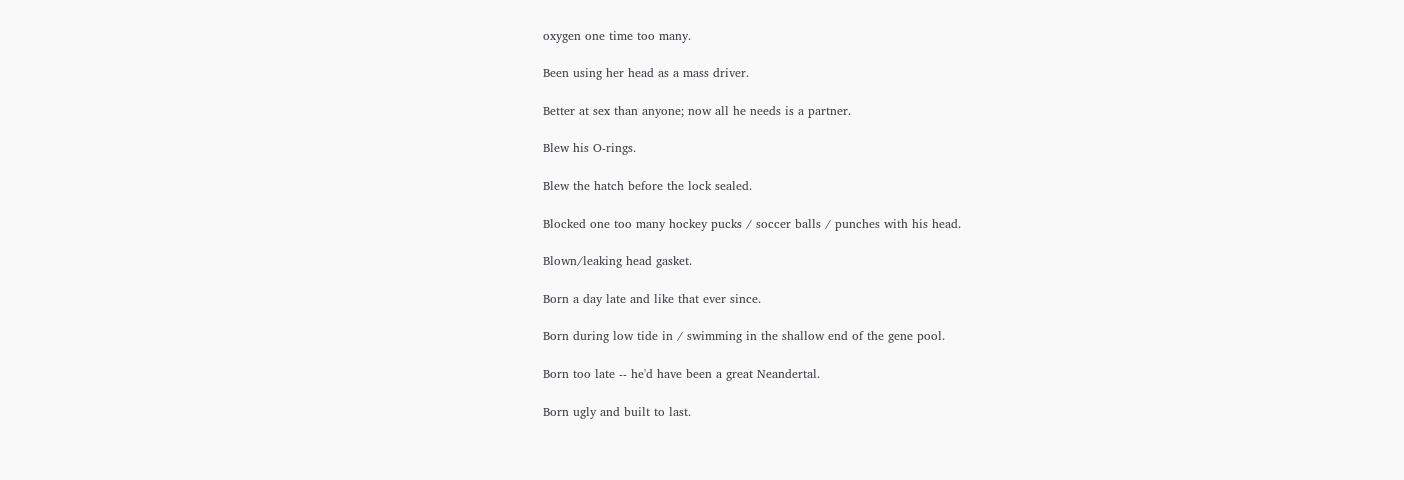oxygen one time too many.

Been using her head as a mass driver.

Better at sex than anyone; now all he needs is a partner.

Blew his O-rings.

Blew the hatch before the lock sealed.

Blocked one too many hockey pucks / soccer balls / punches with his head.

Blown/leaking head gasket.

Born a day late and like that ever since.

Born during low tide in / swimming in the shallow end of the gene pool.

Born too late -- he'd have been a great Neandertal.

Born ugly and built to last.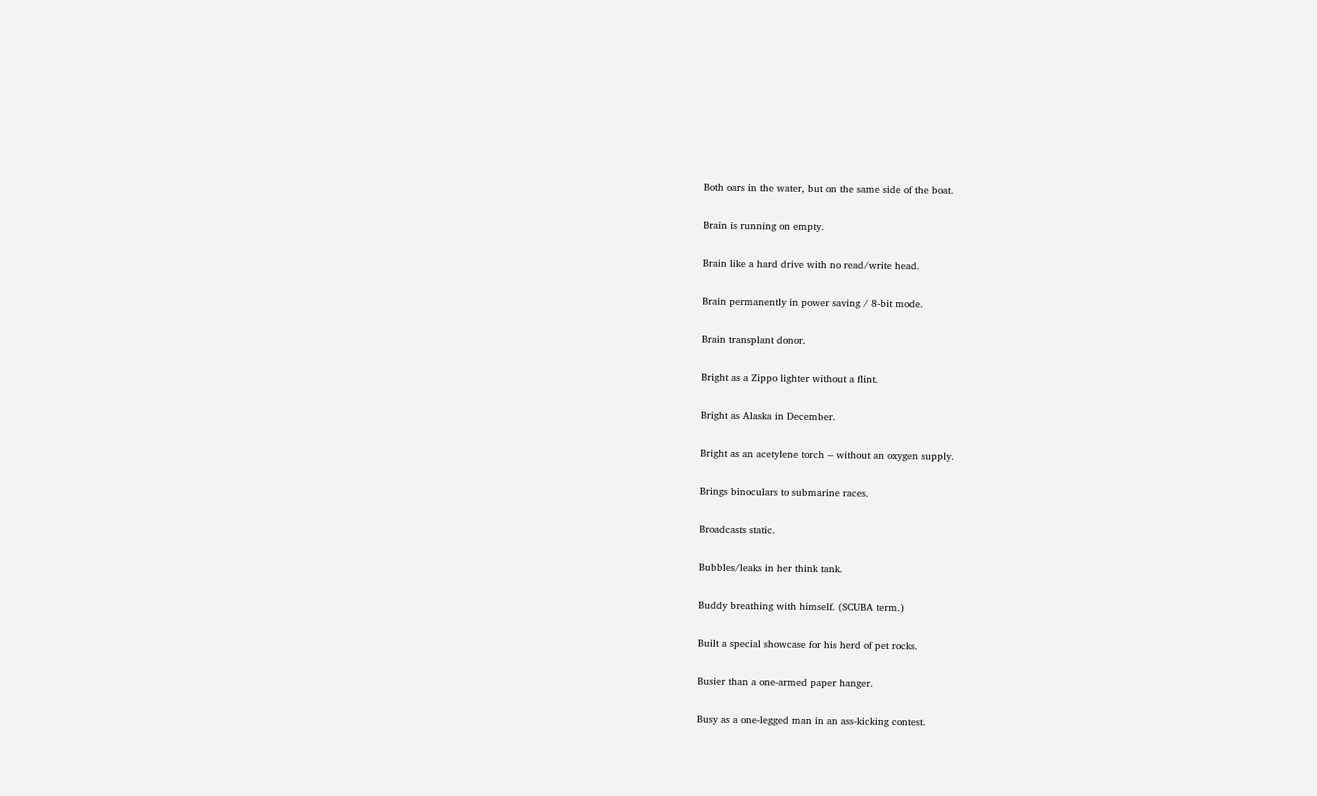Both oars in the water, but on the same side of the boat.

Brain is running on empty.

Brain like a hard drive with no read/write head.

Brain permanently in power saving / 8-bit mode.

Brain transplant donor.

Bright as a Zippo lighter without a flint.

Bright as Alaska in December.

Bright as an acetylene torch -- without an oxygen supply.

Brings binoculars to submarine races.

Broadcasts static.

Bubbles/leaks in her think tank.

Buddy breathing with himself. (SCUBA term.)

Built a special showcase for his herd of pet rocks.

Busier than a one-armed paper hanger.

Busy as a one-legged man in an ass-kicking contest.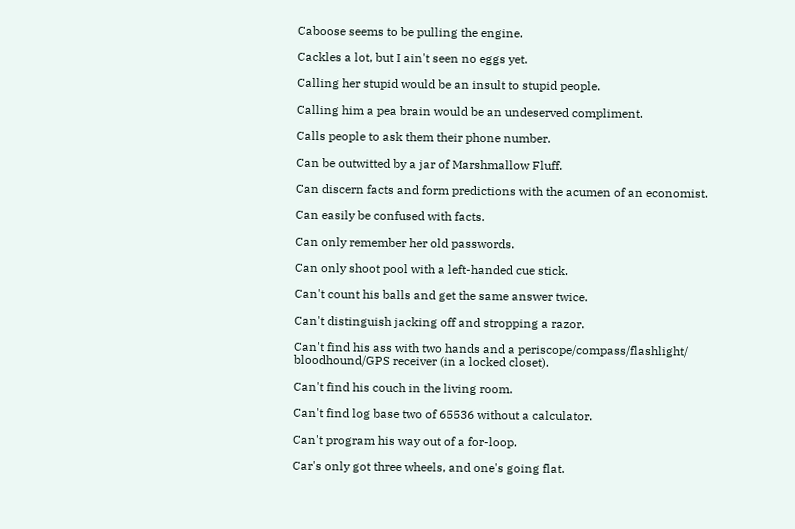Caboose seems to be pulling the engine.

Cackles a lot, but I ain't seen no eggs yet.

Calling her stupid would be an insult to stupid people.

Calling him a pea brain would be an undeserved compliment.

Calls people to ask them their phone number.

Can be outwitted by a jar of Marshmallow Fluff.

Can discern facts and form predictions with the acumen of an economist.

Can easily be confused with facts.

Can only remember her old passwords.

Can only shoot pool with a left-handed cue stick.

Can't count his balls and get the same answer twice.

Can't distinguish jacking off and stropping a razor.

Can't find his ass with two hands and a periscope/compass/flashlight/ bloodhound/GPS receiver (in a locked closet).

Can't find his couch in the living room.

Can't find log base two of 65536 without a calculator.

Can't program his way out of a for-loop.

Car's only got three wheels, and one's going flat.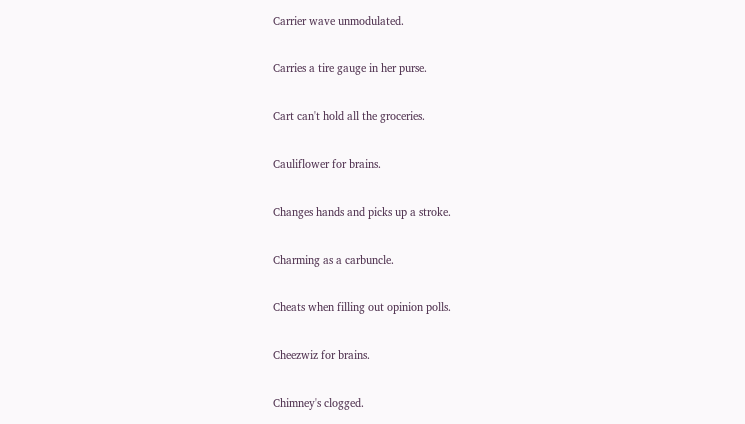Carrier wave unmodulated.

Carries a tire gauge in her purse.

Cart can't hold all the groceries.

Cauliflower for brains.

Changes hands and picks up a stroke.

Charming as a carbuncle.

Cheats when filling out opinion polls.

Cheezwiz for brains.

Chimney's clogged.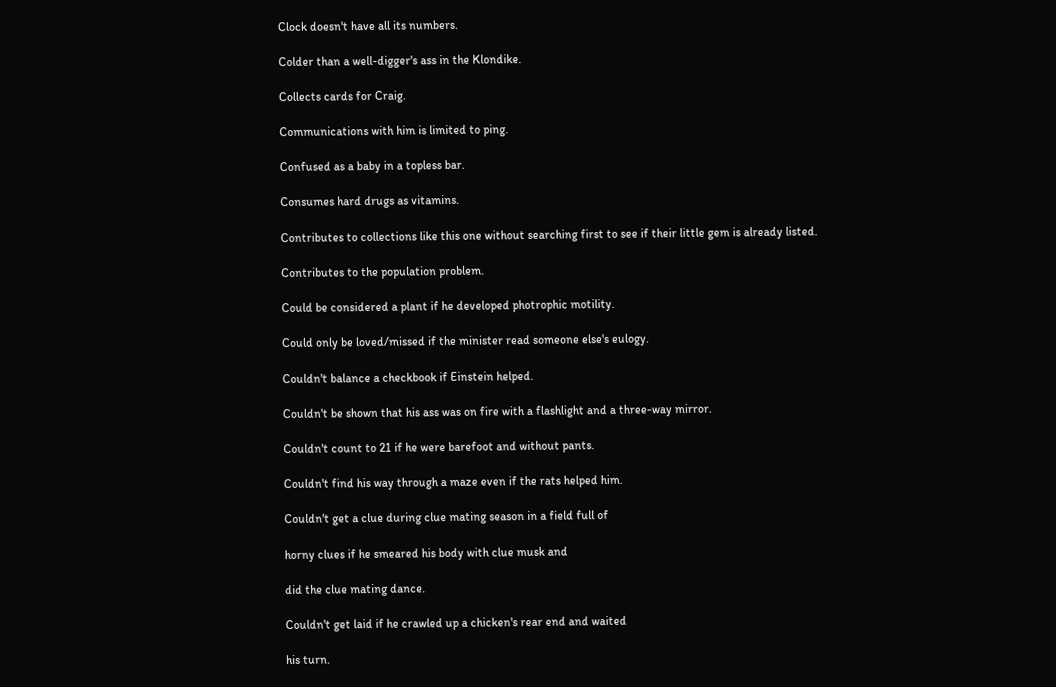Clock doesn't have all its numbers.

Colder than a well-digger's ass in the Klondike.

Collects cards for Craig.

Communications with him is limited to ping.

Confused as a baby in a topless bar.

Consumes hard drugs as vitamins.

Contributes to collections like this one without searching first to see if their little gem is already listed.

Contributes to the population problem.

Could be considered a plant if he developed photrophic motility.

Could only be loved/missed if the minister read someone else's eulogy.

Couldn't balance a checkbook if Einstein helped.

Couldn't be shown that his ass was on fire with a flashlight and a three-way mirror.

Couldn't count to 21 if he were barefoot and without pants.

Couldn't find his way through a maze even if the rats helped him.

Couldn't get a clue during clue mating season in a field full of

horny clues if he smeared his body with clue musk and

did the clue mating dance.

Couldn't get laid if he crawled up a chicken's rear end and waited

his turn.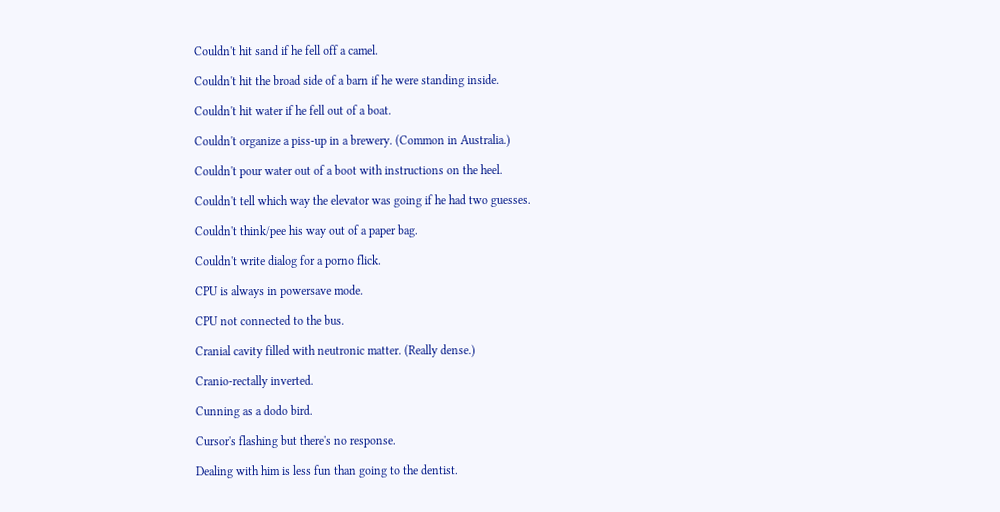Couldn't hit sand if he fell off a camel.

Couldn't hit the broad side of a barn if he were standing inside.

Couldn't hit water if he fell out of a boat.

Couldn't organize a piss-up in a brewery. (Common in Australia.)

Couldn't pour water out of a boot with instructions on the heel.

Couldn't tell which way the elevator was going if he had two guesses.

Couldn't think/pee his way out of a paper bag.

Couldn't write dialog for a porno flick.

CPU is always in powersave mode.

CPU not connected to the bus.

Cranial cavity filled with neutronic matter. (Really dense.)

Cranio-rectally inverted.

Cunning as a dodo bird.

Cursor's flashing but there's no response.

Dealing with him is less fun than going to the dentist.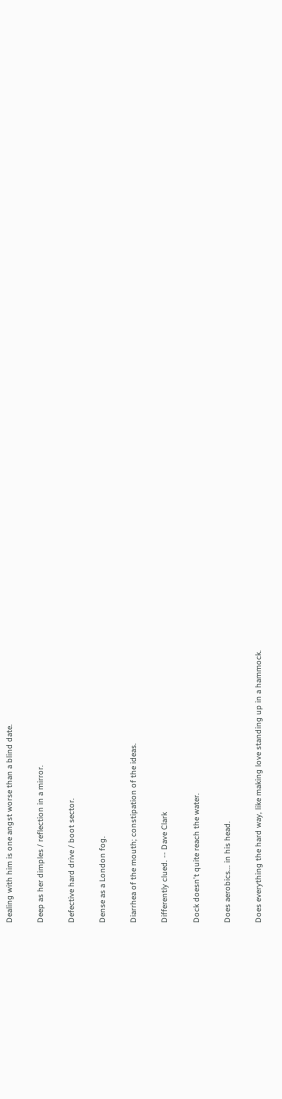Dealing with him is one angst worse than a blind date.

Deep as her dimples / reflection in a mirror.

Defective hard drive / boot sector.

Dense as a London fog.

Diarrhea of the mouth; constipation of the ideas.

Differently clued. -- Dave Clark

Dock doesn't quite reach the water.

Does aerobics... in his head.

Does everything the hard way, like making love standing up in a hammock.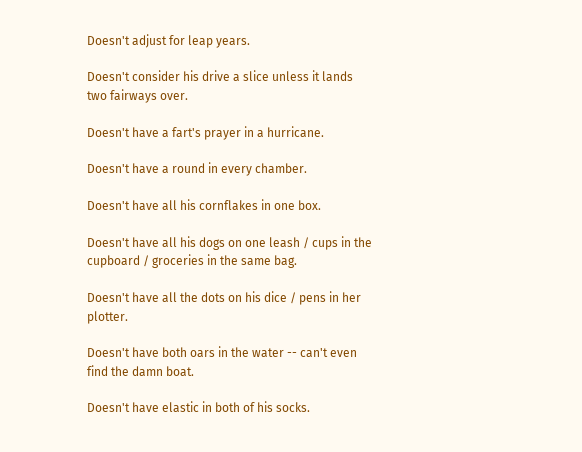Doesn't adjust for leap years.

Doesn't consider his drive a slice unless it lands two fairways over.

Doesn't have a fart's prayer in a hurricane.

Doesn't have a round in every chamber.

Doesn't have all his cornflakes in one box.

Doesn't have all his dogs on one leash / cups in the cupboard / groceries in the same bag.

Doesn't have all the dots on his dice / pens in her plotter.

Doesn't have both oars in the water -- can't even find the damn boat.

Doesn't have elastic in both of his socks.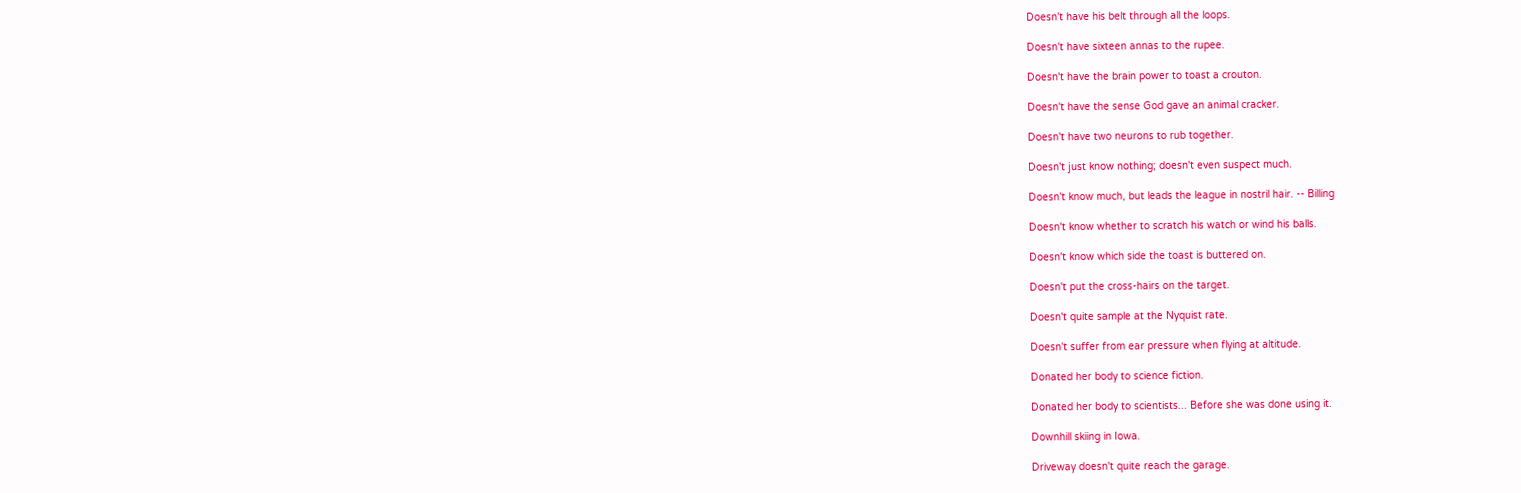Doesn't have his belt through all the loops.

Doesn't have sixteen annas to the rupee.

Doesn't have the brain power to toast a crouton.

Doesn't have the sense God gave an animal cracker.

Doesn't have two neurons to rub together.

Doesn't just know nothing; doesn't even suspect much.

Doesn't know much, but leads the league in nostril hair. -- Billing

Doesn't know whether to scratch his watch or wind his balls.

Doesn't know which side the toast is buttered on.

Doesn't put the cross-hairs on the target.

Doesn't quite sample at the Nyquist rate.

Doesn't suffer from ear pressure when flying at altitude.

Donated her body to science fiction.

Donated her body to scientists... Before she was done using it.

Downhill skiing in Iowa.

Driveway doesn't quite reach the garage.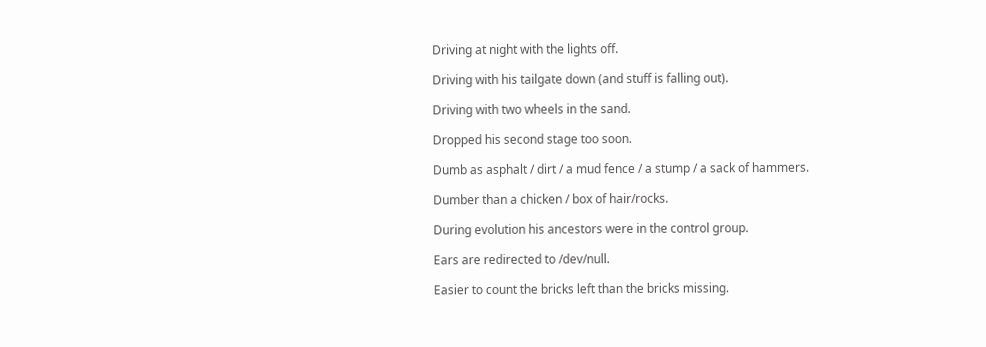Driving at night with the lights off.

Driving with his tailgate down (and stuff is falling out).

Driving with two wheels in the sand.

Dropped his second stage too soon.

Dumb as asphalt / dirt / a mud fence / a stump / a sack of hammers.

Dumber than a chicken / box of hair/rocks.

During evolution his ancestors were in the control group.

Ears are redirected to /dev/null.

Easier to count the bricks left than the bricks missing.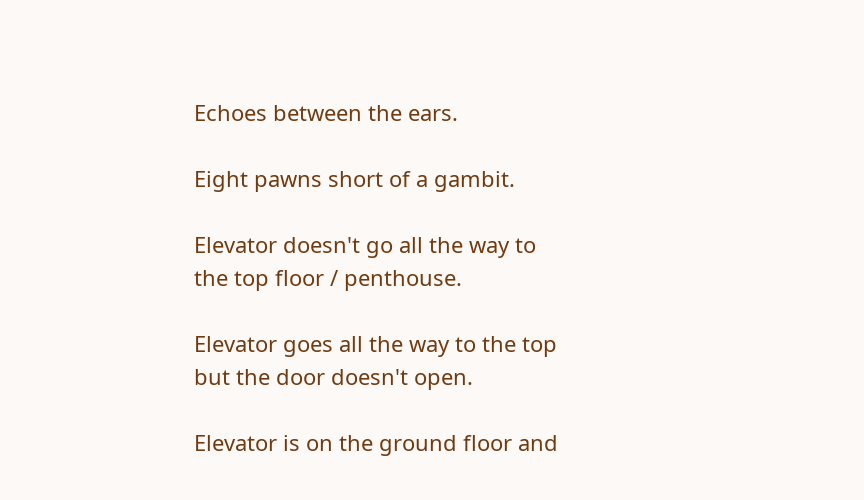Echoes between the ears.

Eight pawns short of a gambit.

Elevator doesn't go all the way to the top floor / penthouse.

Elevator goes all the way to the top but the door doesn't open.

Elevator is on the ground floor and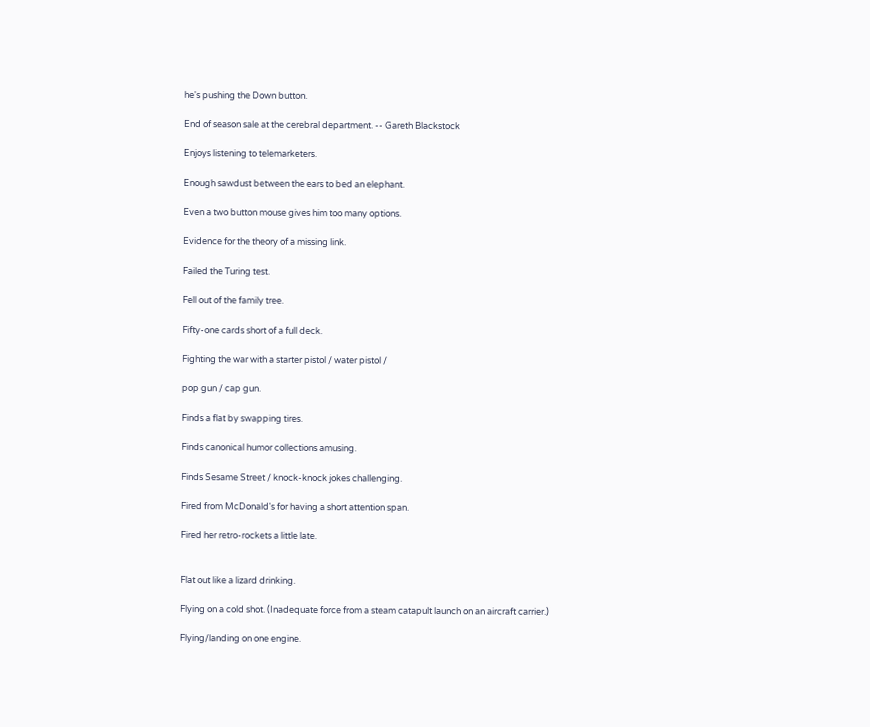he's pushing the Down button.

End of season sale at the cerebral department. -- Gareth Blackstock

Enjoys listening to telemarketers.

Enough sawdust between the ears to bed an elephant.

Even a two button mouse gives him too many options.

Evidence for the theory of a missing link.

Failed the Turing test.

Fell out of the family tree.

Fifty-one cards short of a full deck.

Fighting the war with a starter pistol / water pistol /

pop gun / cap gun.

Finds a flat by swapping tires.

Finds canonical humor collections amusing.

Finds Sesame Street / knock-knock jokes challenging.

Fired from McDonald's for having a short attention span.

Fired her retro-rockets a little late.


Flat out like a lizard drinking.

Flying on a cold shot. (Inadequate force from a steam catapult launch on an aircraft carrier.)

Flying/landing on one engine.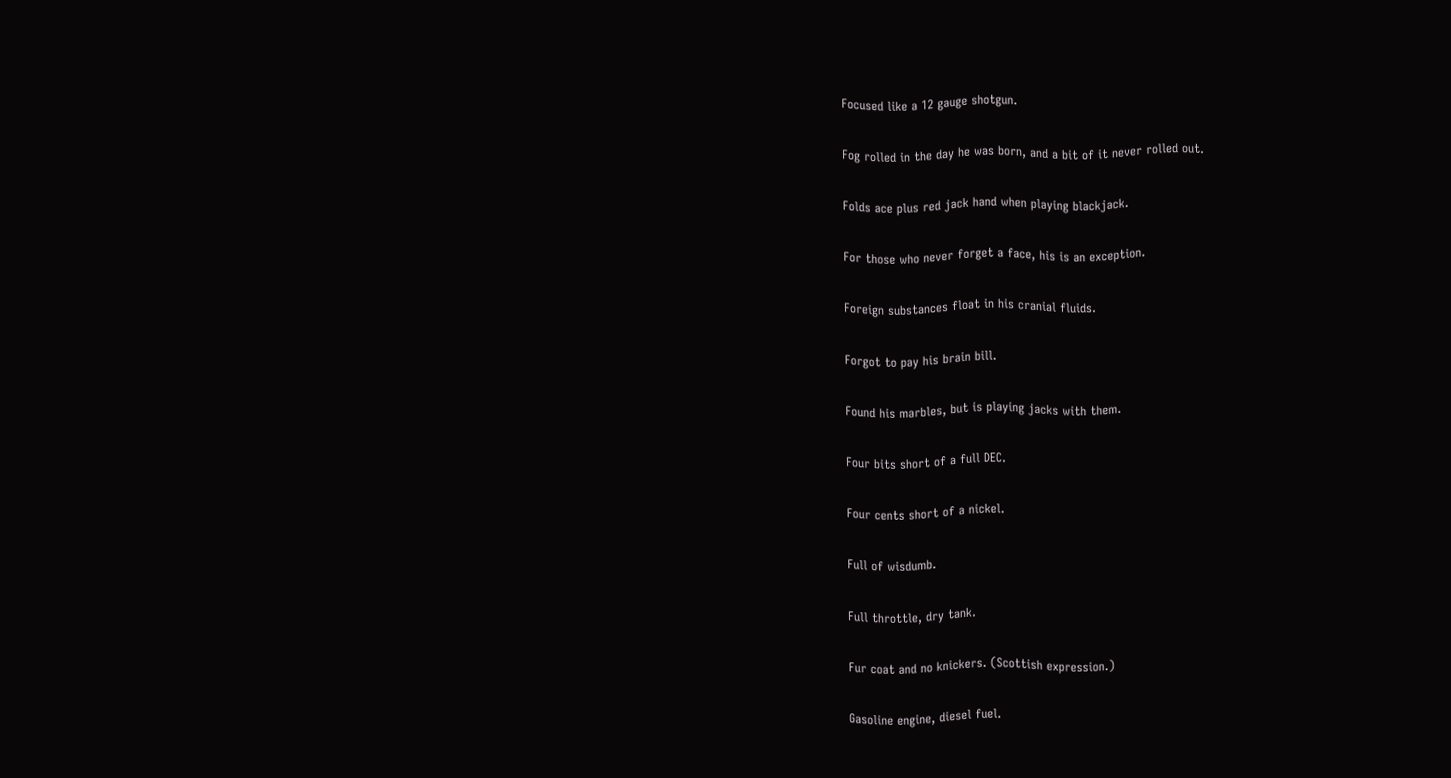Focused like a 12 gauge shotgun.

Fog rolled in the day he was born, and a bit of it never rolled out.

Folds ace plus red jack hand when playing blackjack.

For those who never forget a face, his is an exception.

Foreign substances float in his cranial fluids.

Forgot to pay his brain bill.

Found his marbles, but is playing jacks with them.

Four bits short of a full DEC.

Four cents short of a nickel.

Full of wisdumb.

Full throttle, dry tank.

Fur coat and no knickers. (Scottish expression.)

Gasoline engine, diesel fuel.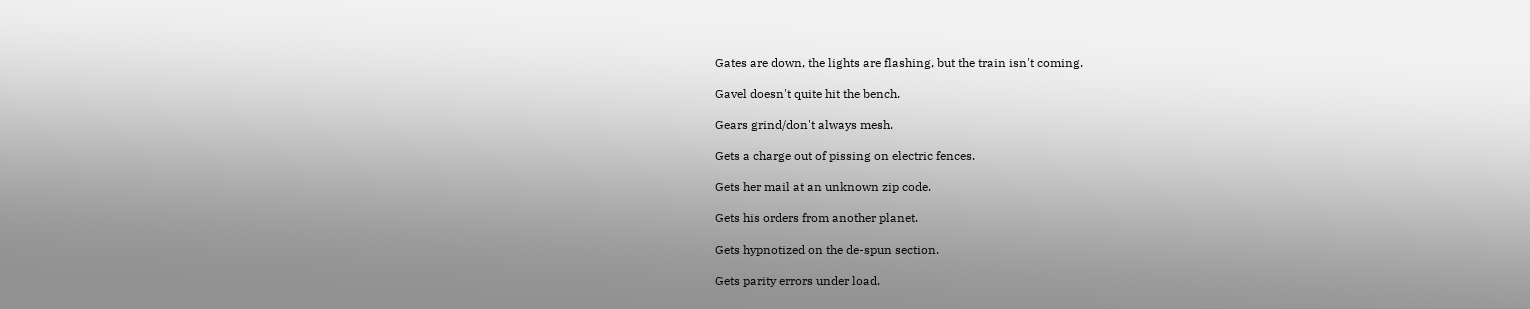Gates are down, the lights are flashing, but the train isn't coming.

Gavel doesn't quite hit the bench.

Gears grind/don't always mesh.

Gets a charge out of pissing on electric fences.

Gets her mail at an unknown zip code.

Gets his orders from another planet.

Gets hypnotized on the de-spun section.

Gets parity errors under load.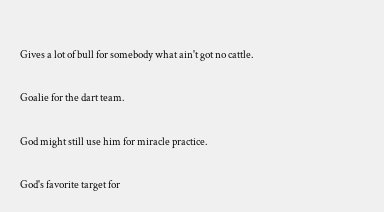Gives a lot of bull for somebody what ain't got no cattle.

Goalie for the dart team.

God might still use him for miracle practice.

God's favorite target for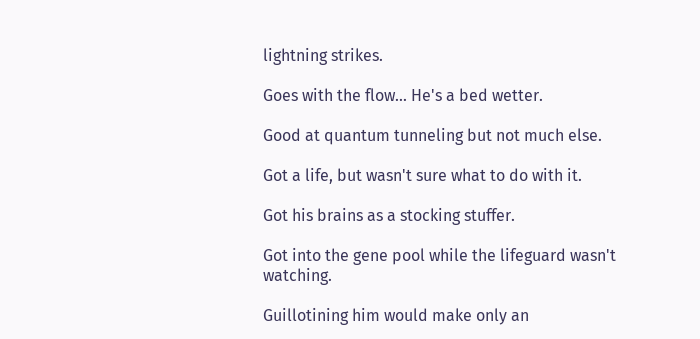lightning strikes.

Goes with the flow... He's a bed wetter.

Good at quantum tunneling but not much else.

Got a life, but wasn't sure what to do with it.

Got his brains as a stocking stuffer.

Got into the gene pool while the lifeguard wasn't watching.

Guillotining him would make only an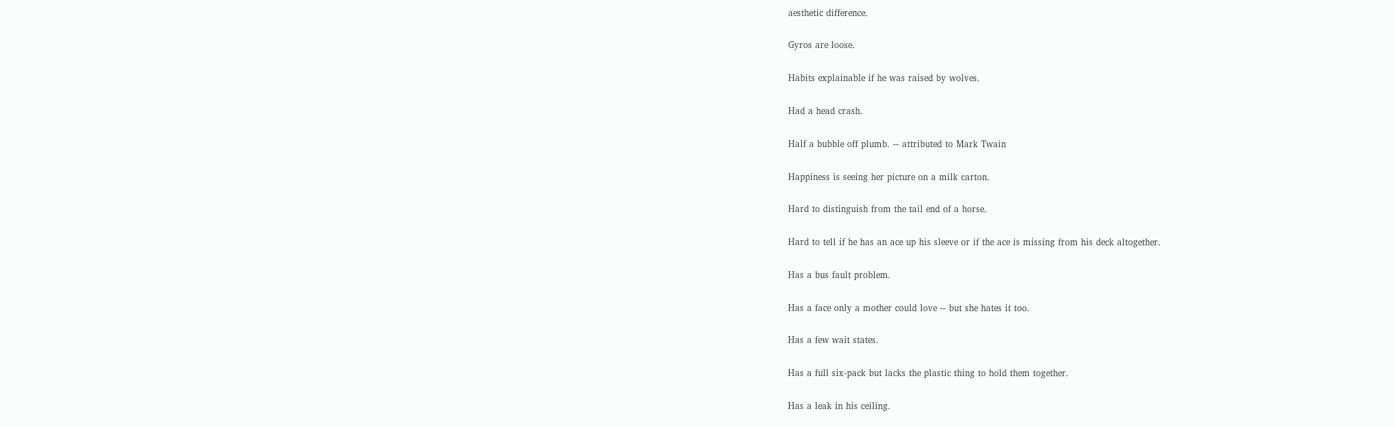aesthetic difference.

Gyros are loose.

Habits explainable if he was raised by wolves.

Had a head crash.

Half a bubble off plumb. -- attributed to Mark Twain

Happiness is seeing her picture on a milk carton.

Hard to distinguish from the tail end of a horse.

Hard to tell if he has an ace up his sleeve or if the ace is missing from his deck altogether.

Has a bus fault problem.

Has a face only a mother could love -- but she hates it too.

Has a few wait states.

Has a full six-pack but lacks the plastic thing to hold them together.

Has a leak in his ceiling.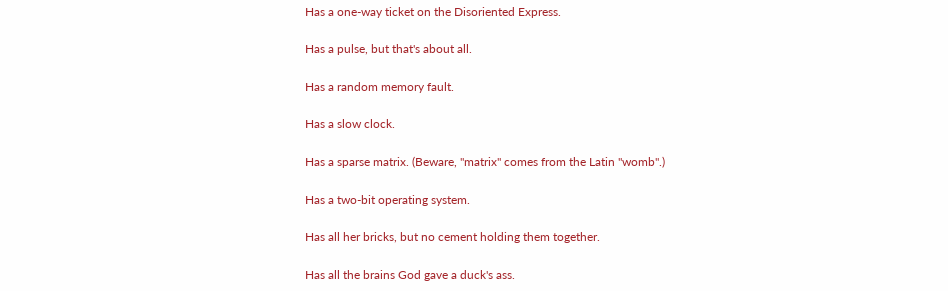Has a one-way ticket on the Disoriented Express.

Has a pulse, but that's about all.

Has a random memory fault.

Has a slow clock.

Has a sparse matrix. (Beware, "matrix" comes from the Latin "womb".)

Has a two-bit operating system.

Has all her bricks, but no cement holding them together.

Has all the brains God gave a duck's ass.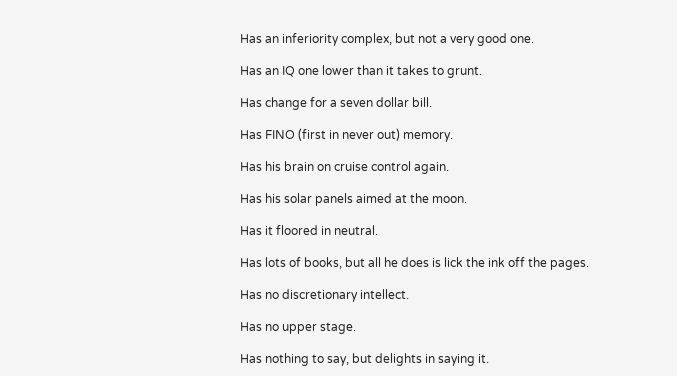Has an inferiority complex, but not a very good one.

Has an IQ one lower than it takes to grunt.

Has change for a seven dollar bill.

Has FINO (first in never out) memory.

Has his brain on cruise control again.

Has his solar panels aimed at the moon.

Has it floored in neutral.

Has lots of books, but all he does is lick the ink off the pages.

Has no discretionary intellect.

Has no upper stage.

Has nothing to say, but delights in saying it.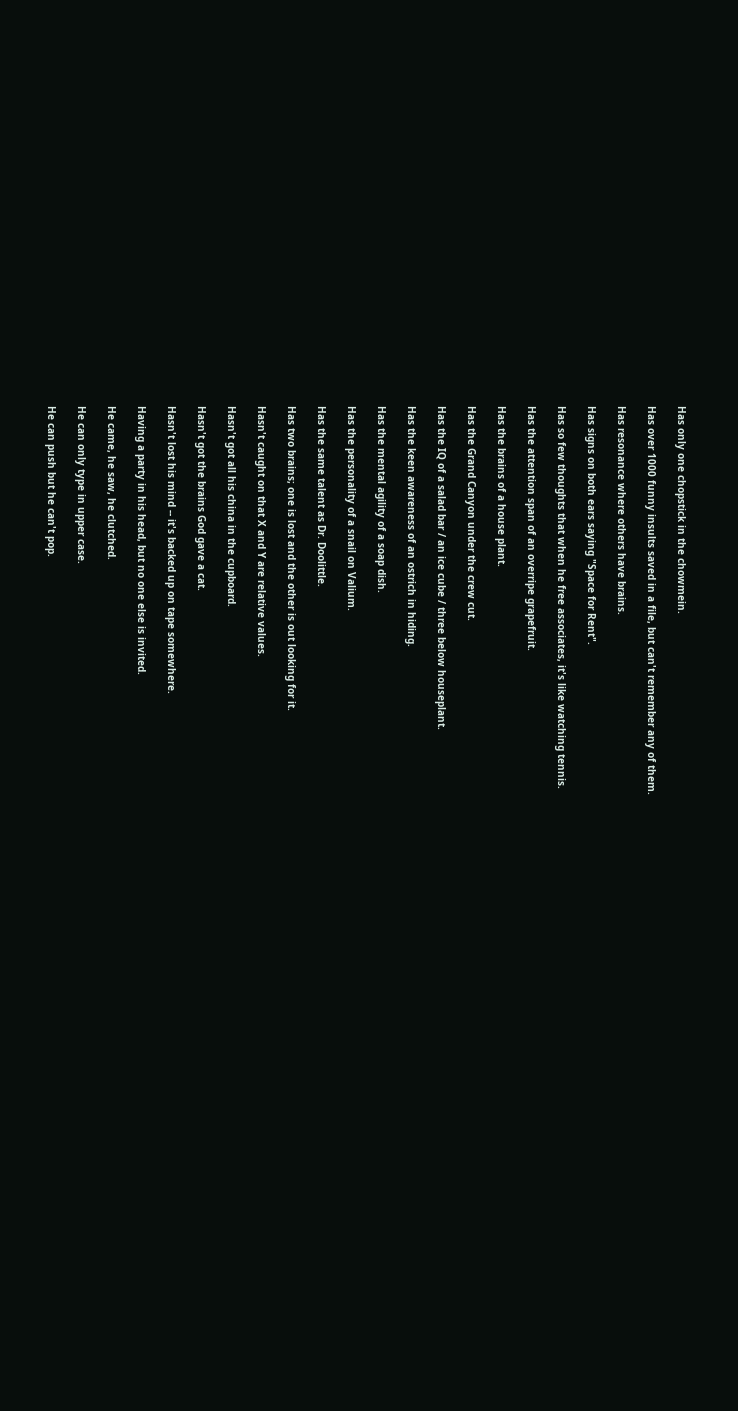Has only one chopstick in the chowmein.

Has over 1000 funny insults saved in a file, but can't remember any of them.

Has resonance where others have brains.

Has signs on both ears saying "Space for Rent".

Has so few thoughts that when he free associates, it's like watching tennis.

Has the attention span of an overripe grapefruit.

Has the brains of a house plant.

Has the Grand Canyon under the crew cut.

Has the IQ of a salad bar / an ice cube / three below houseplant.

Has the keen awareness of an ostrich in hiding.

Has the mental agility of a soap dish.

Has the personality of a snail on Valium.

Has the same talent as Dr. Doolittle.

Has two brains; one is lost and the other is out looking for it.

Hasn't caught on that X and Y are relative values.

Hasn't got all his china in the cupboard.

Hasn't got the brains God gave a cat.

Hasn't lost his mind -- it's backed up on tape somewhere.

Having a party in his head, but no one else is invited.

He came, he saw, he clutched.

He can only type in upper case.

He can push but he can't pop.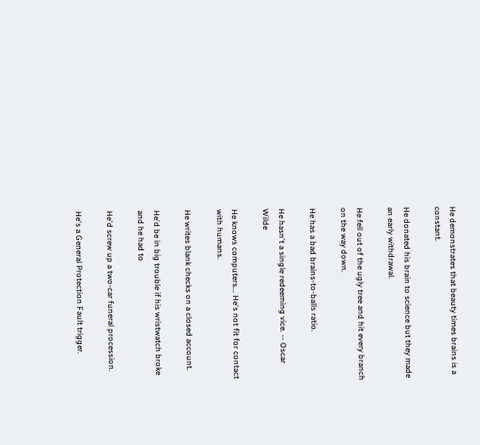He demonstrates that beauty times brains is a constant.

He donated his brain to science but they made an early withdrawal.

He fell out of the ugly tree and hit every branch on the way down.

He has a bad brains-to-balls ratio.

He hasn't a single redeeming vice. -- Oscar Wilde

He knows computers... He's not fit for contact with humans.

He writes blank checks on a closed account.

He'd be in big trouble if his wristwatch broke and he had to

He'd screw up a two-car funeral procession.

He's a General Protection Fault trigger.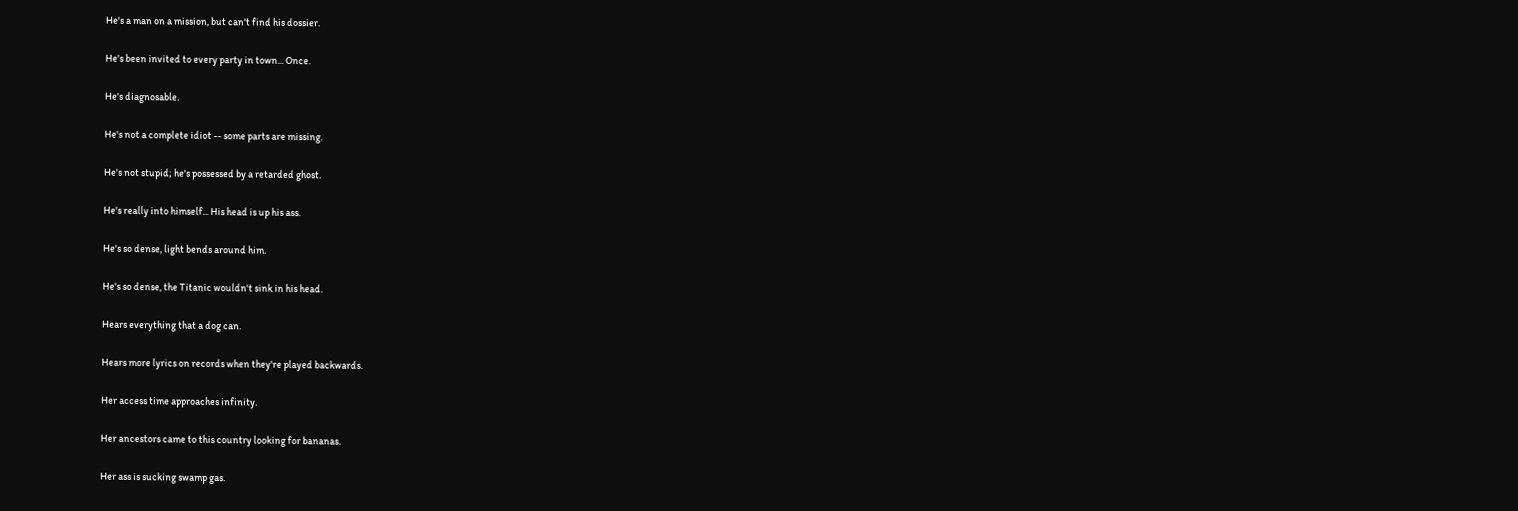He's a man on a mission, but can't find his dossier.

He's been invited to every party in town... Once.

He's diagnosable.

He's not a complete idiot -- some parts are missing.

He's not stupid; he's possessed by a retarded ghost.

He's really into himself... His head is up his ass.

He's so dense, light bends around him.

He's so dense, the Titanic wouldn't sink in his head.

Hears everything that a dog can.

Hears more lyrics on records when they're played backwards.

Her access time approaches infinity.

Her ancestors came to this country looking for bananas.

Her ass is sucking swamp gas.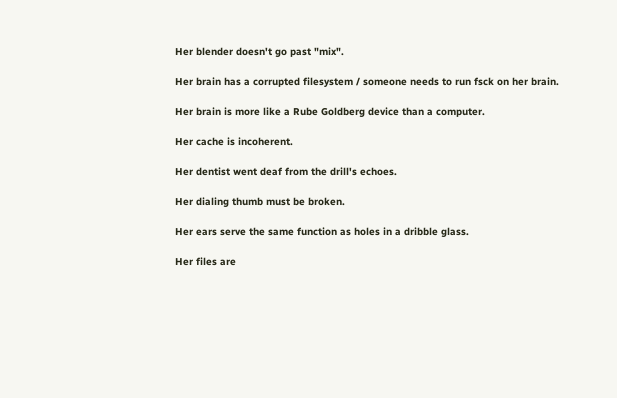Her blender doesn't go past "mix".

Her brain has a corrupted filesystem / someone needs to run fsck on her brain.

Her brain is more like a Rube Goldberg device than a computer.

Her cache is incoherent.

Her dentist went deaf from the drill's echoes.

Her dialing thumb must be broken.

Her ears serve the same function as holes in a dribble glass.

Her files are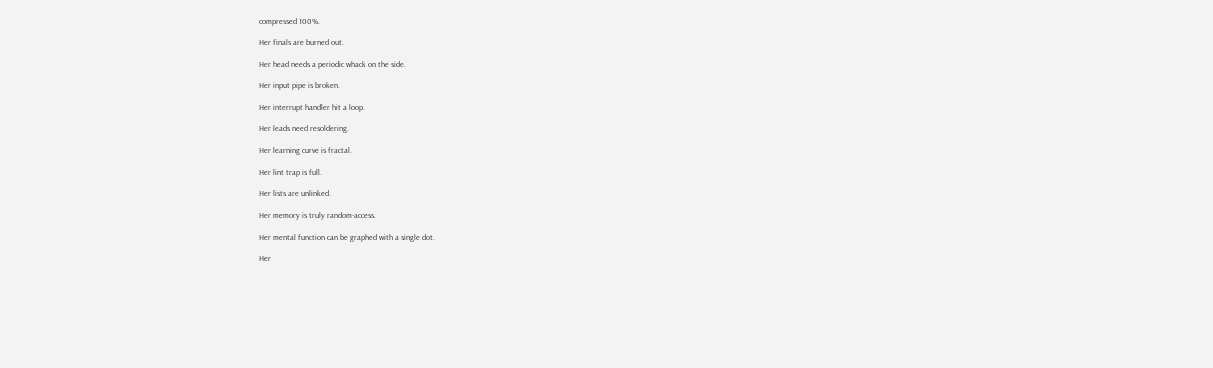compressed 100%.

Her finals are burned out.

Her head needs a periodic whack on the side.

Her input pipe is broken.

Her interrupt handler hit a loop.

Her leads need resoldering.

Her learning curve is fractal.

Her lint trap is full.

Her lists are unlinked.

Her memory is truly random-access.

Her mental function can be graphed with a single dot.

Her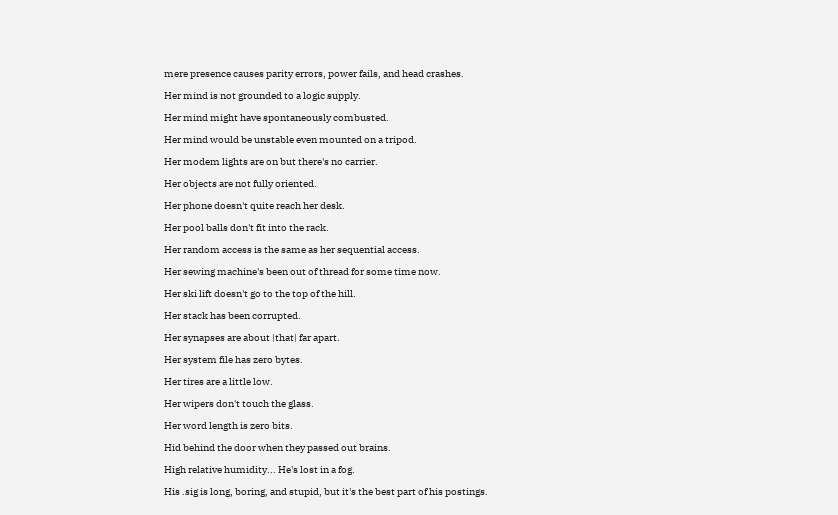mere presence causes parity errors, power fails, and head crashes.

Her mind is not grounded to a logic supply.

Her mind might have spontaneously combusted.

Her mind would be unstable even mounted on a tripod.

Her modem lights are on but there's no carrier.

Her objects are not fully oriented.

Her phone doesn't quite reach her desk.

Her pool balls don't fit into the rack.

Her random access is the same as her sequential access.

Her sewing machine's been out of thread for some time now.

Her ski lift doesn't go to the top of the hill.

Her stack has been corrupted.

Her synapses are about |that| far apart.

Her system file has zero bytes.

Her tires are a little low.

Her wipers don't touch the glass.

Her word length is zero bits.

Hid behind the door when they passed out brains.

High relative humidity... He's lost in a fog.

His .sig is long, boring, and stupid, but it's the best part of his postings.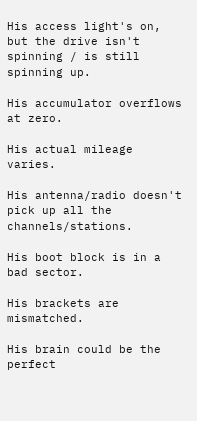His access light's on, but the drive isn't spinning / is still spinning up.

His accumulator overflows at zero.

His actual mileage varies.

His antenna/radio doesn't pick up all the channels/stations.

His boot block is in a bad sector.

His brackets are mismatched.

His brain could be the perfect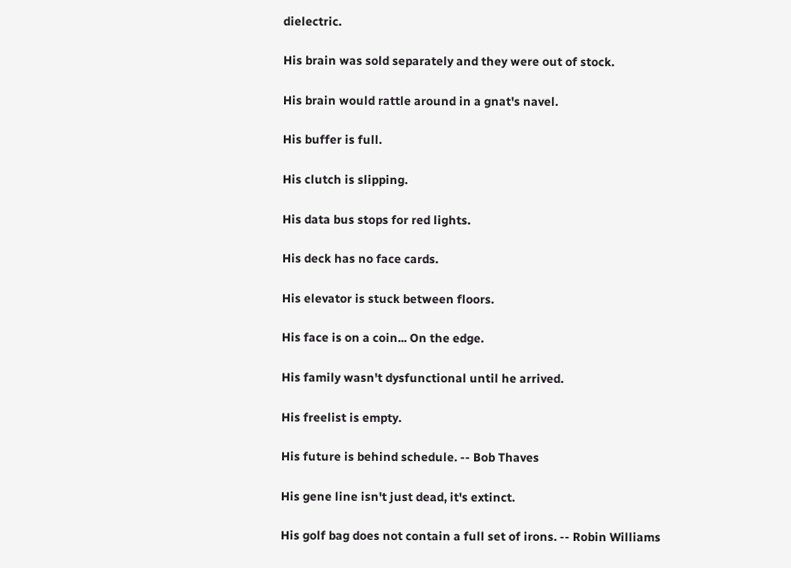dielectric.

His brain was sold separately and they were out of stock.

His brain would rattle around in a gnat's navel.

His buffer is full.

His clutch is slipping.

His data bus stops for red lights.

His deck has no face cards.

His elevator is stuck between floors.

His face is on a coin... On the edge.

His family wasn't dysfunctional until he arrived.

His freelist is empty.

His future is behind schedule. -- Bob Thaves

His gene line isn't just dead, it's extinct.

His golf bag does not contain a full set of irons. -- Robin Williams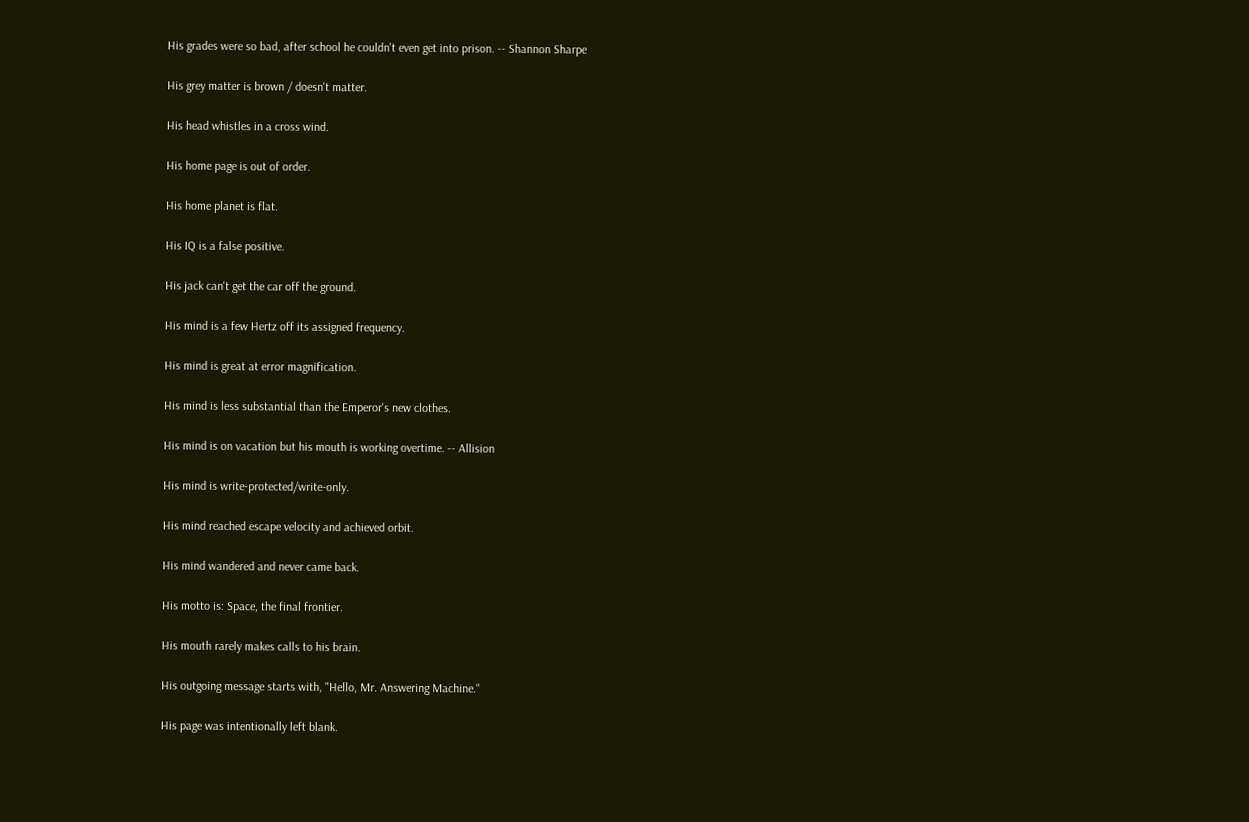His grades were so bad, after school he couldn't even get into prison. -- Shannon Sharpe

His grey matter is brown / doesn't matter.

His head whistles in a cross wind.

His home page is out of order.

His home planet is flat.

His IQ is a false positive.

His jack can't get the car off the ground.

His mind is a few Hertz off its assigned frequency.

His mind is great at error magnification.

His mind is less substantial than the Emperor's new clothes.

His mind is on vacation but his mouth is working overtime. -- Allision

His mind is write-protected/write-only.

His mind reached escape velocity and achieved orbit.

His mind wandered and never came back.

His motto is: Space, the final frontier.

His mouth rarely makes calls to his brain.

His outgoing message starts with, "Hello, Mr. Answering Machine."

His page was intentionally left blank.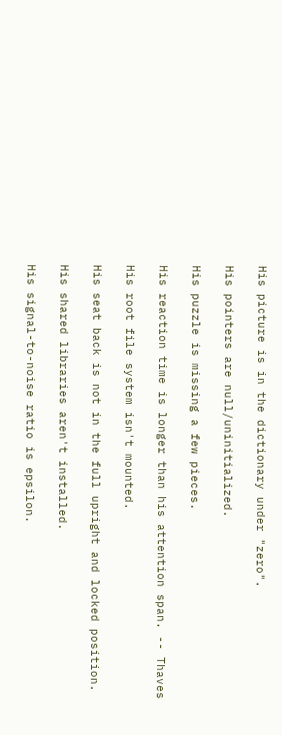His picture is in the dictionary under "zero".

His pointers are null/uninitialized.

His puzzle is missing a few pieces.

His reaction time is longer than his attention span. -- Thaves

His root file system isn't mounted.

His seat back is not in the full upright and locked position.

His shared libraries aren't installed.

His signal-to-noise ratio is epsilon.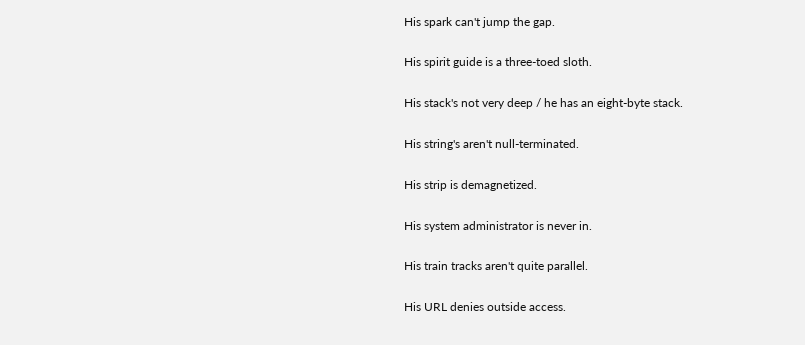His spark can't jump the gap.

His spirit guide is a three-toed sloth.

His stack's not very deep / he has an eight-byte stack.

His string's aren't null-terminated.

His strip is demagnetized.

His system administrator is never in.

His train tracks aren't quite parallel.

His URL denies outside access.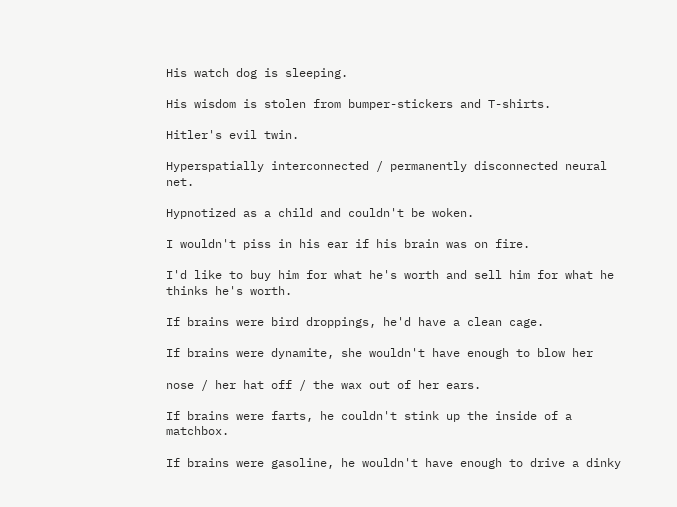His watch dog is sleeping.

His wisdom is stolen from bumper-stickers and T-shirts.

Hitler's evil twin.

Hyperspatially interconnected / permanently disconnected neural net.

Hypnotized as a child and couldn't be woken.

I wouldn't piss in his ear if his brain was on fire.

I'd like to buy him for what he's worth and sell him for what he thinks he's worth.

If brains were bird droppings, he'd have a clean cage.

If brains were dynamite, she wouldn't have enough to blow her

nose / her hat off / the wax out of her ears.

If brains were farts, he couldn't stink up the inside of a matchbox.

If brains were gasoline, he wouldn't have enough to drive a dinky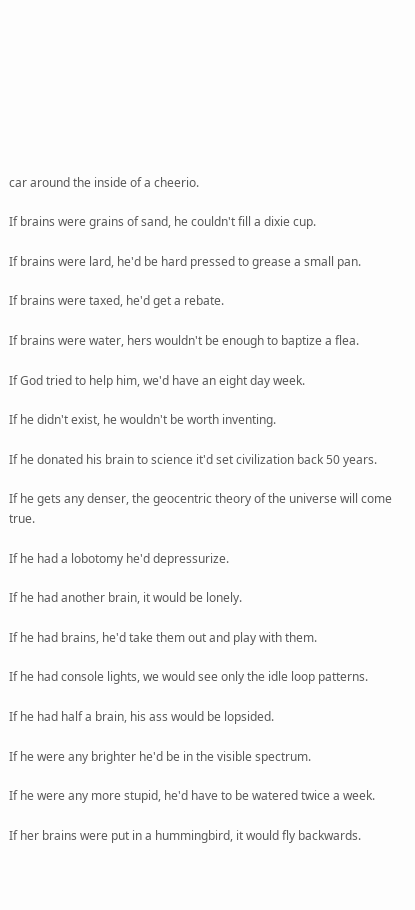car around the inside of a cheerio.

If brains were grains of sand, he couldn't fill a dixie cup.

If brains were lard, he'd be hard pressed to grease a small pan.

If brains were taxed, he'd get a rebate.

If brains were water, hers wouldn't be enough to baptize a flea.

If God tried to help him, we'd have an eight day week.

If he didn't exist, he wouldn't be worth inventing.

If he donated his brain to science it'd set civilization back 50 years.

If he gets any denser, the geocentric theory of the universe will come true.

If he had a lobotomy he'd depressurize.

If he had another brain, it would be lonely.

If he had brains, he'd take them out and play with them.

If he had console lights, we would see only the idle loop patterns.

If he had half a brain, his ass would be lopsided.

If he were any brighter he'd be in the visible spectrum.

If he were any more stupid, he'd have to be watered twice a week.

If her brains were put in a hummingbird, it would fly backwards.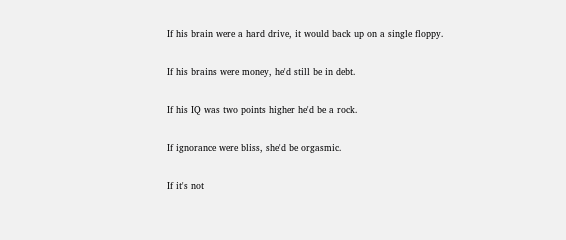If his brain were a hard drive, it would back up on a single floppy.

If his brains were money, he'd still be in debt.

If his IQ was two points higher he'd be a rock.

If ignorance were bliss, she'd be orgasmic.

If it's not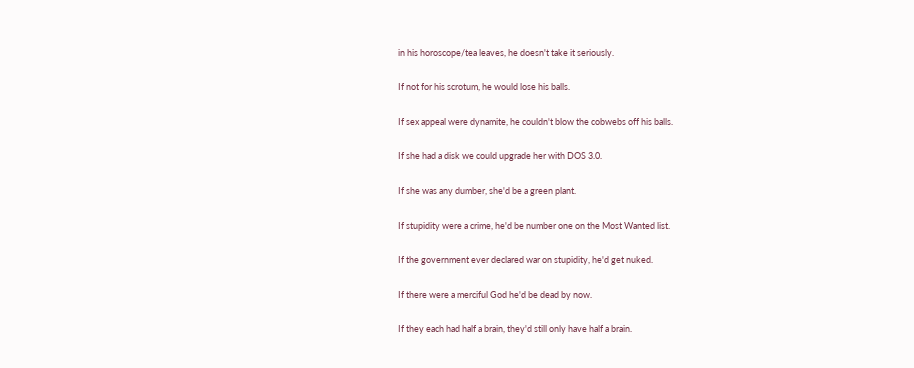in his horoscope/tea leaves, he doesn't take it seriously.

If not for his scrotum, he would lose his balls.

If sex appeal were dynamite, he couldn't blow the cobwebs off his balls.

If she had a disk we could upgrade her with DOS 3.0.

If she was any dumber, she'd be a green plant.

If stupidity were a crime, he'd be number one on the Most Wanted list.

If the government ever declared war on stupidity, he'd get nuked.

If there were a merciful God he'd be dead by now.

If they each had half a brain, they'd still only have half a brain.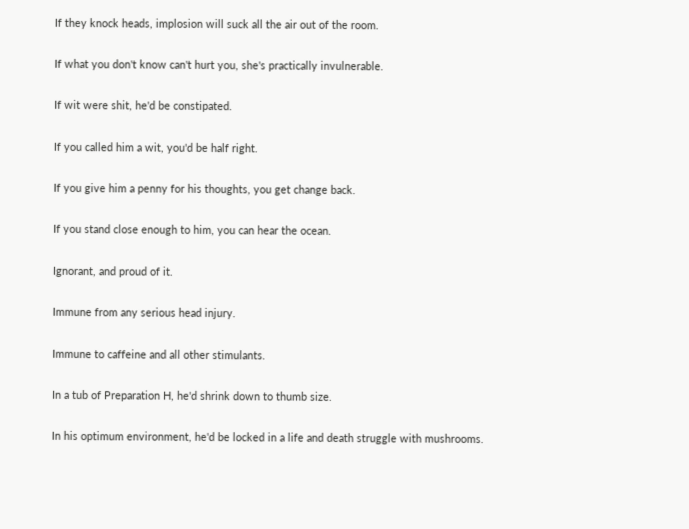If they knock heads, implosion will suck all the air out of the room.

If what you don't know can't hurt you, she's practically invulnerable.

If wit were shit, he'd be constipated.

If you called him a wit, you'd be half right.

If you give him a penny for his thoughts, you get change back.

If you stand close enough to him, you can hear the ocean.

Ignorant, and proud of it.

Immune from any serious head injury.

Immune to caffeine and all other stimulants.

In a tub of Preparation H, he'd shrink down to thumb size.

In his optimum environment, he'd be locked in a life and death struggle with mushrooms.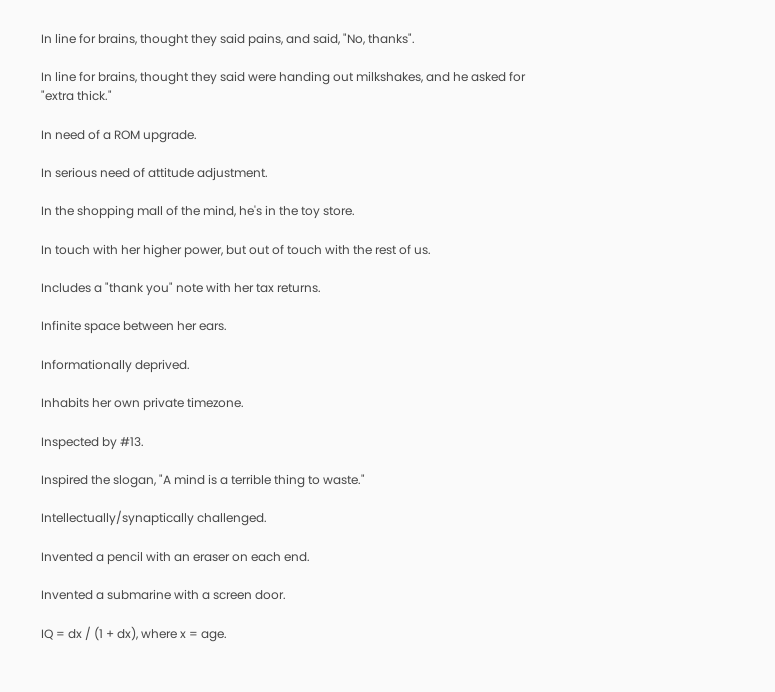In line for brains, thought they said pains, and said, "No, thanks".

In line for brains, thought they said were handing out milkshakes, and he asked for "extra thick."

In need of a ROM upgrade.

In serious need of attitude adjustment.

In the shopping mall of the mind, he's in the toy store.

In touch with her higher power, but out of touch with the rest of us.

Includes a "thank you" note with her tax returns.

Infinite space between her ears.

Informationally deprived.

Inhabits her own private timezone.

Inspected by #13.

Inspired the slogan, "A mind is a terrible thing to waste."

Intellectually/synaptically challenged.

Invented a pencil with an eraser on each end.

Invented a submarine with a screen door.

IQ = dx / (1 + dx), where x = age.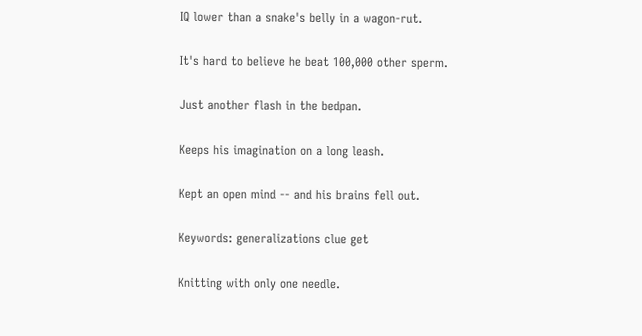IQ lower than a snake's belly in a wagon-rut.

It's hard to believe he beat 100,000 other sperm.

Just another flash in the bedpan.

Keeps his imagination on a long leash.

Kept an open mind -- and his brains fell out.

Keywords: generalizations clue get

Knitting with only one needle.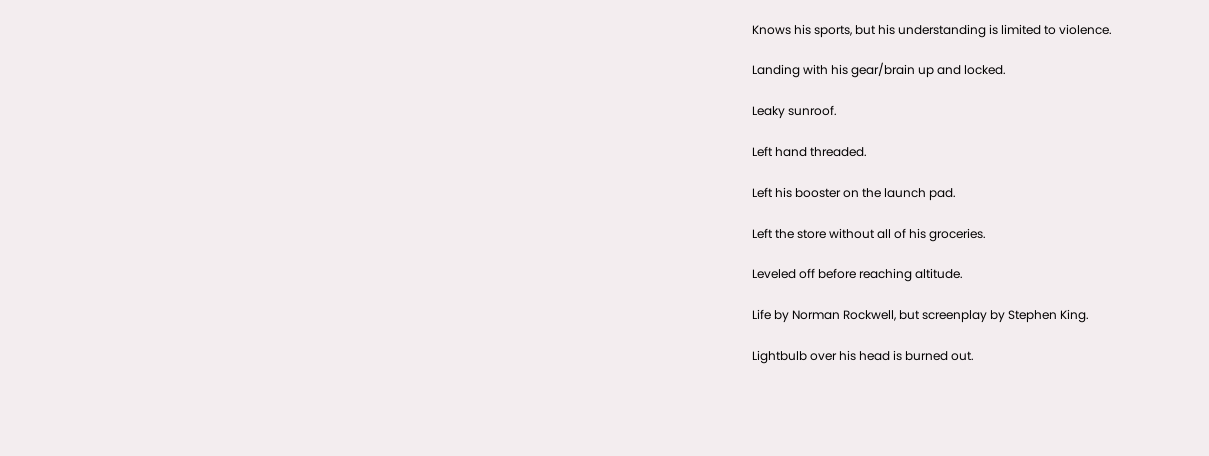Knows his sports, but his understanding is limited to violence.

Landing with his gear/brain up and locked.

Leaky sunroof.

Left hand threaded.

Left his booster on the launch pad.

Left the store without all of his groceries.

Leveled off before reaching altitude.

Life by Norman Rockwell, but screenplay by Stephen King.

Lightbulb over his head is burned out.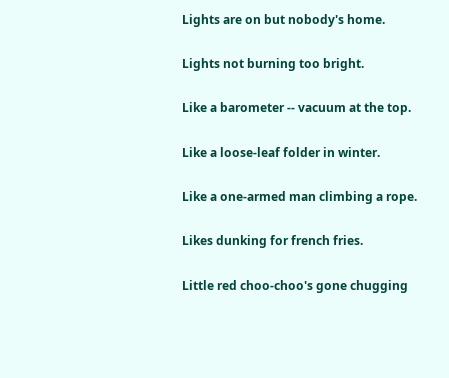Lights are on but nobody's home.

Lights not burning too bright.

Like a barometer -- vacuum at the top.

Like a loose-leaf folder in winter.

Like a one-armed man climbing a rope.

Likes dunking for french fries.

Little red choo-choo's gone chugging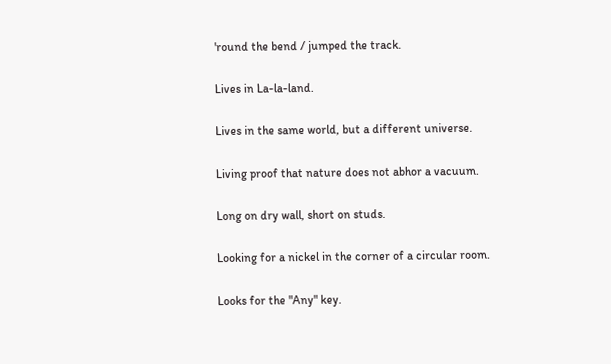'round the bend / jumped the track.

Lives in La-la-land.

Lives in the same world, but a different universe.

Living proof that nature does not abhor a vacuum.

Long on dry wall, short on studs.

Looking for a nickel in the corner of a circular room.

Looks for the "Any" key.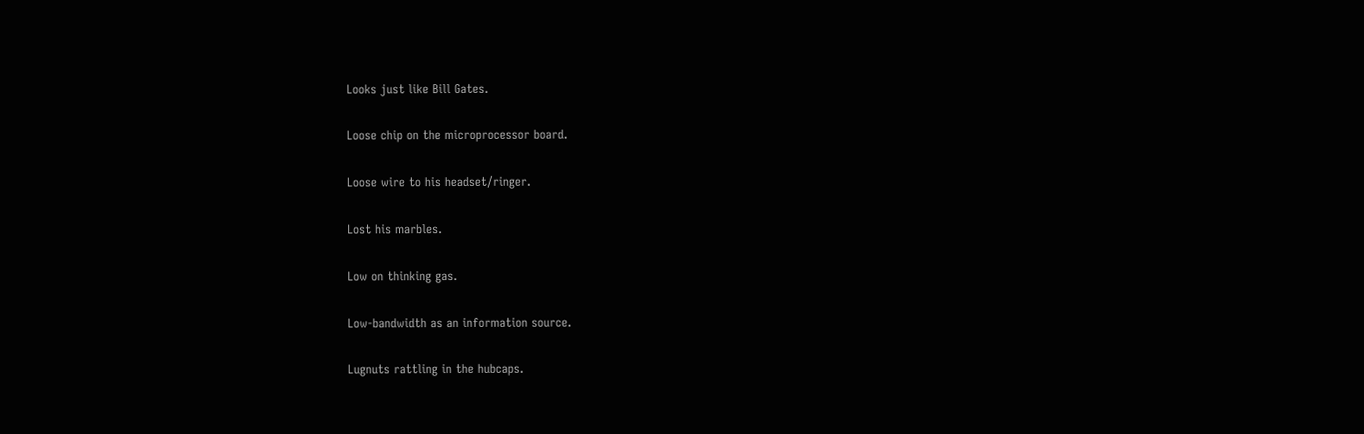Looks just like Bill Gates.

Loose chip on the microprocessor board.

Loose wire to his headset/ringer.

Lost his marbles.

Low on thinking gas.

Low-bandwidth as an information source.

Lugnuts rattling in the hubcaps.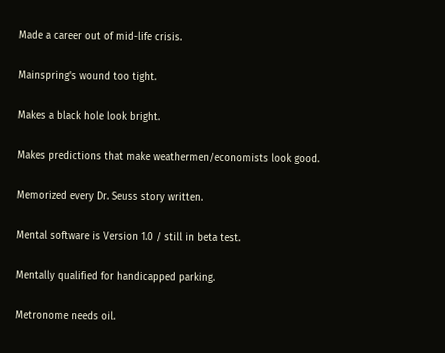Made a career out of mid-life crisis.

Mainspring's wound too tight.

Makes a black hole look bright.

Makes predictions that make weathermen/economists look good.

Memorized every Dr. Seuss story written.

Mental software is Version 1.0 / still in beta test.

Mentally qualified for handicapped parking.

Metronome needs oil.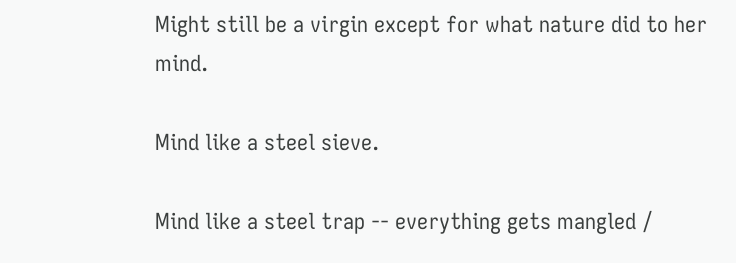Might still be a virgin except for what nature did to her mind.

Mind like a steel sieve.

Mind like a steel trap -- everything gets mangled /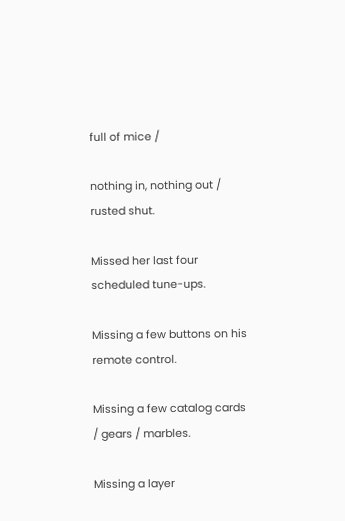full of mice /

nothing in, nothing out / rusted shut.

Missed her last four scheduled tune-ups.

Missing a few buttons on his remote control.

Missing a few catalog cards / gears / marbles.

Missing a layer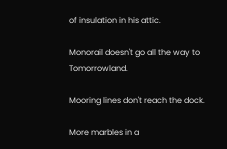of insulation in his attic.

Monorail doesn't go all the way to Tomorrowland.

Mooring lines don't reach the dock.

More marbles in a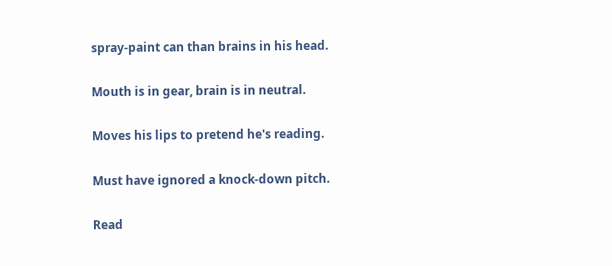spray-paint can than brains in his head.

Mouth is in gear, brain is in neutral.

Moves his lips to pretend he's reading.

Must have ignored a knock-down pitch.

Read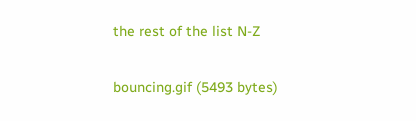the rest of the list N-Z

bouncing.gif (5493 bytes)